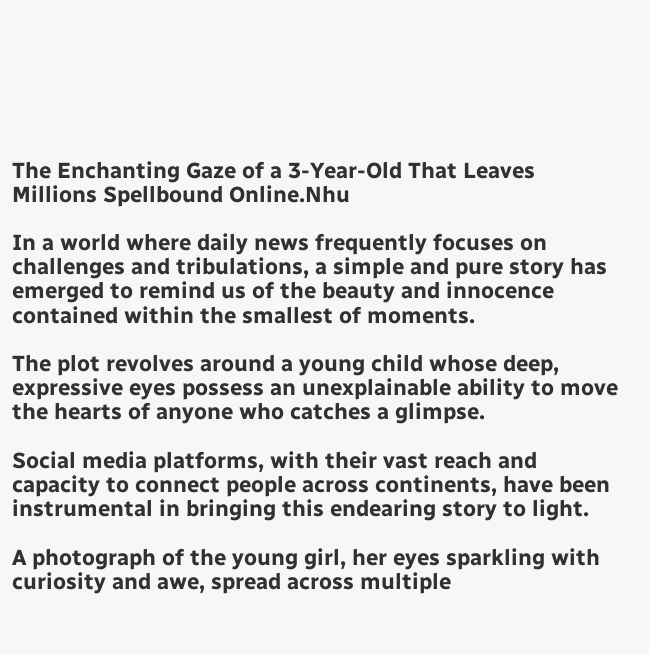The Enchanting Gaze of a 3-Year-Old That Leaves Millions Spellbound Online.Nhu

In a world where daily news frequently focuses on challenges and tribulations, a simple and pure story has emerged to remind us of the beauty and innocence contained within the smallest of moments.

The plot revolves around a young child whose deep, expressive eyes possess an unexplainable ability to move the hearts of anyone who catches a glimpse.

Social media platforms, with their vast reach and capacity to connect people across continents, have been instrumental in bringing this endearing story to light.

A photograph of the young girl, her eyes sparkling with curiosity and awe, spread across multiple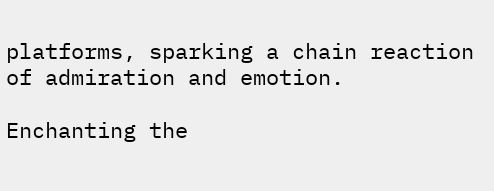platforms, sparking a chain reaction of admiration and emotion.

Enchanting the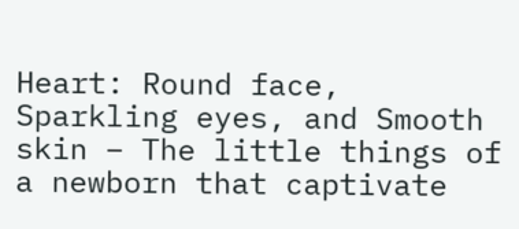Heart: Round face, Sparkling eyes, and Smooth skin – The little things of a newborn that captivate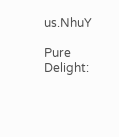us.NhuY

Pure Delight: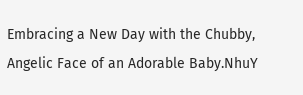Embracing a New Day with the Chubby, Angelic Face of an Adorable Baby.NhuY